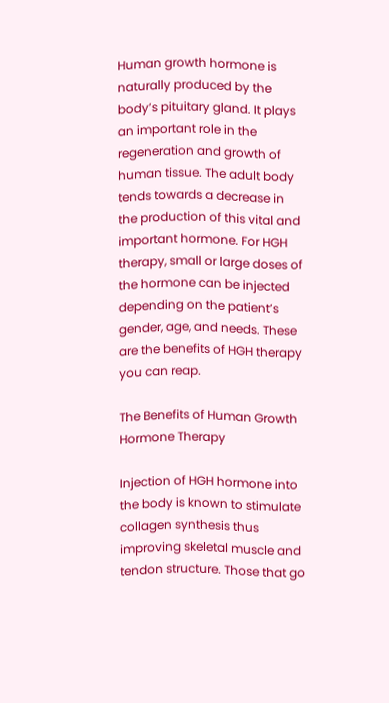Human growth hormone is naturally produced by the body’s pituitary gland. It plays an important role in the regeneration and growth of human tissue. The adult body tends towards a decrease in the production of this vital and important hormone. For HGH therapy, small or large doses of the hormone can be injected depending on the patient’s gender, age, and needs. These are the benefits of HGH therapy you can reap.

The Benefits of Human Growth Hormone Therapy

Injection of HGH hormone into the body is known to stimulate collagen synthesis thus improving skeletal muscle and tendon structure. Those that go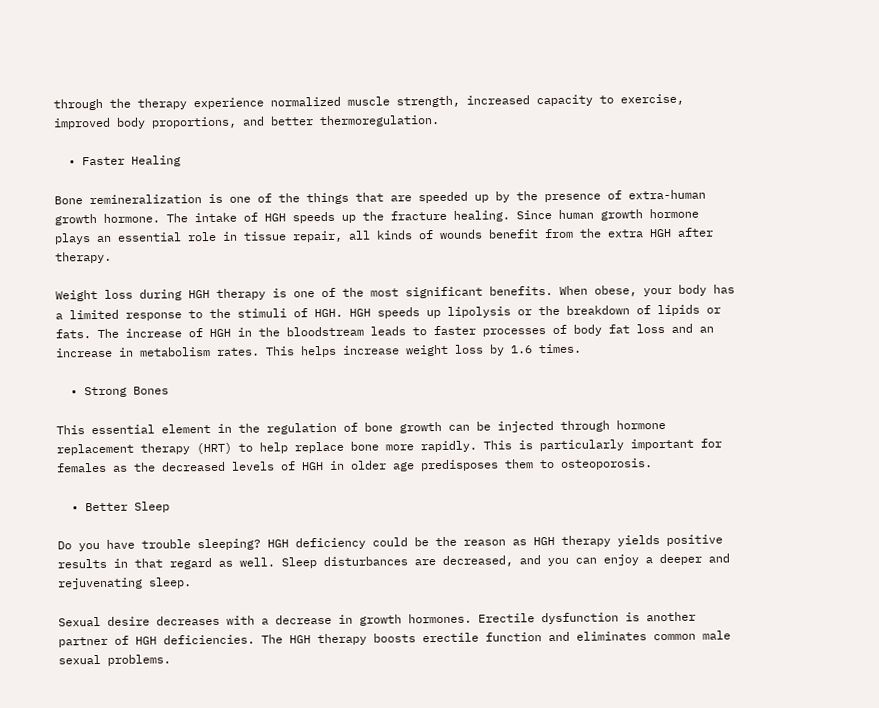through the therapy experience normalized muscle strength, increased capacity to exercise, improved body proportions, and better thermoregulation.

  • Faster Healing

Bone remineralization is one of the things that are speeded up by the presence of extra-human growth hormone. The intake of HGH speeds up the fracture healing. Since human growth hormone plays an essential role in tissue repair, all kinds of wounds benefit from the extra HGH after therapy.

Weight loss during HGH therapy is one of the most significant benefits. When obese, your body has a limited response to the stimuli of HGH. HGH speeds up lipolysis or the breakdown of lipids or fats. The increase of HGH in the bloodstream leads to faster processes of body fat loss and an increase in metabolism rates. This helps increase weight loss by 1.6 times.

  • Strong Bones

This essential element in the regulation of bone growth can be injected through hormone replacement therapy (HRT) to help replace bone more rapidly. This is particularly important for females as the decreased levels of HGH in older age predisposes them to osteoporosis.

  • Better Sleep

Do you have trouble sleeping? HGH deficiency could be the reason as HGH therapy yields positive results in that regard as well. Sleep disturbances are decreased, and you can enjoy a deeper and rejuvenating sleep.

Sexual desire decreases with a decrease in growth hormones. Erectile dysfunction is another partner of HGH deficiencies. The HGH therapy boosts erectile function and eliminates common male sexual problems.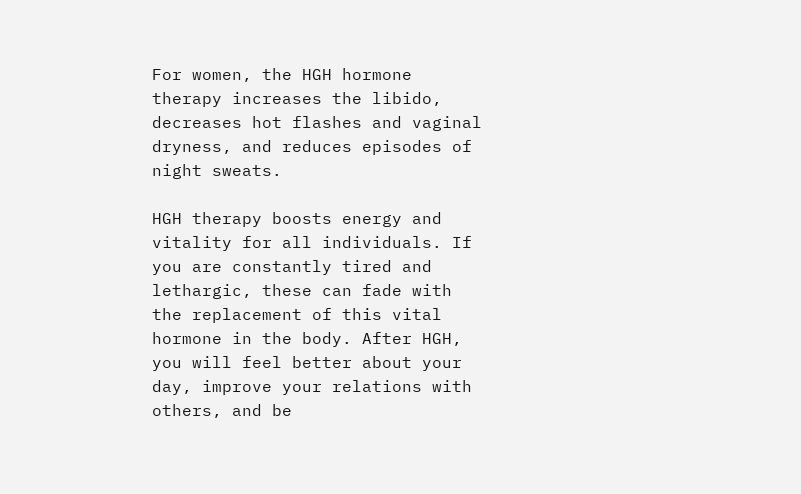For women, the HGH hormone therapy increases the libido, decreases hot flashes and vaginal dryness, and reduces episodes of night sweats.

HGH therapy boosts energy and vitality for all individuals. If you are constantly tired and lethargic, these can fade with the replacement of this vital hormone in the body. After HGH, you will feel better about your day, improve your relations with others, and be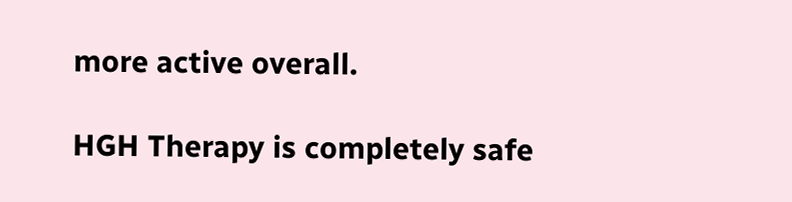more active overall.

HGH Therapy is completely safe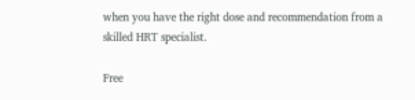when you have the right dose and recommendation from a skilled HRT specialist.

Free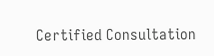Certified Consultation